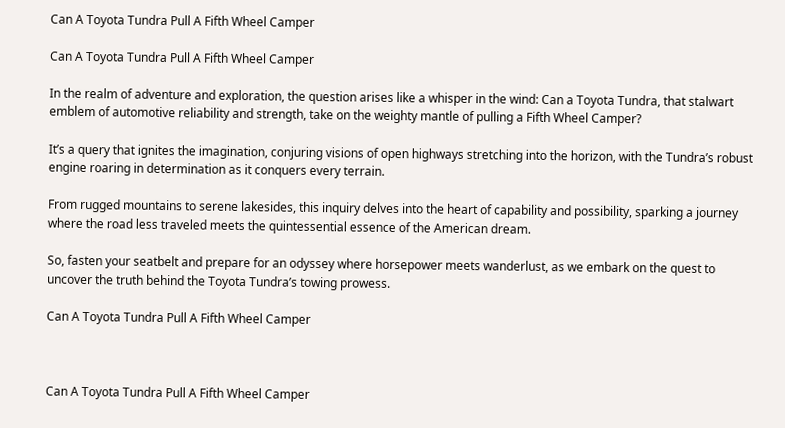Can A Toyota Tundra Pull A Fifth Wheel Camper

Can A Toyota Tundra Pull A Fifth Wheel Camper

In the realm of adventure and exploration, the question arises like a whisper in the wind: Can a Toyota Tundra, that stalwart emblem of automotive reliability and strength, take on the weighty mantle of pulling a Fifth Wheel Camper?

It’s a query that ignites the imagination, conjuring visions of open highways stretching into the horizon, with the Tundra’s robust engine roaring in determination as it conquers every terrain.

From rugged mountains to serene lakesides, this inquiry delves into the heart of capability and possibility, sparking a journey where the road less traveled meets the quintessential essence of the American dream.

So, fasten your seatbelt and prepare for an odyssey where horsepower meets wanderlust, as we embark on the quest to uncover the truth behind the Toyota Tundra’s towing prowess.

Can A Toyota Tundra Pull A Fifth Wheel Camper



Can A Toyota Tundra Pull A Fifth Wheel Camper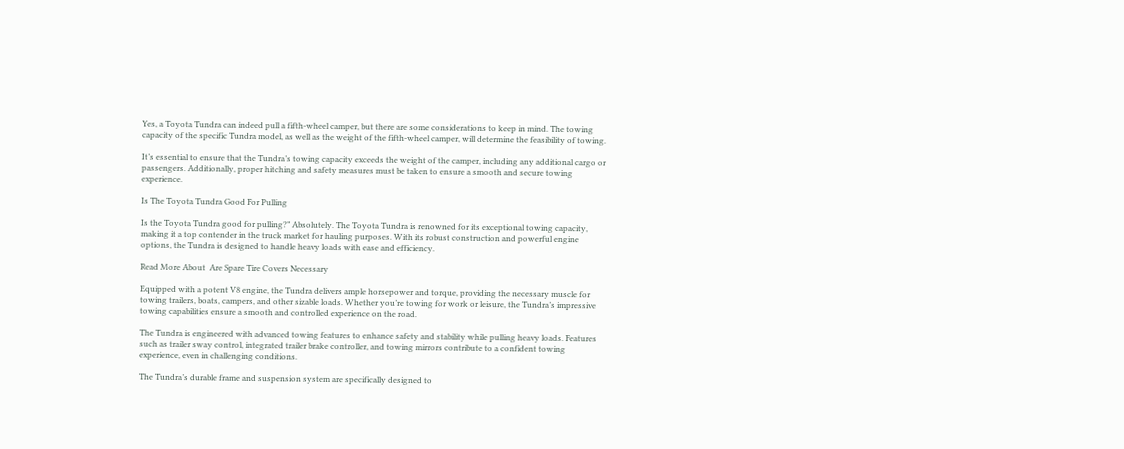Yes, a Toyota Tundra can indeed pull a fifth-wheel camper, but there are some considerations to keep in mind. The towing capacity of the specific Tundra model, as well as the weight of the fifth-wheel camper, will determine the feasibility of towing.

It’s essential to ensure that the Tundra’s towing capacity exceeds the weight of the camper, including any additional cargo or passengers. Additionally, proper hitching and safety measures must be taken to ensure a smooth and secure towing experience.

Is The Toyota Tundra Good For Pulling

Is the Toyota Tundra good for pulling?” Absolutely. The Toyota Tundra is renowned for its exceptional towing capacity, making it a top contender in the truck market for hauling purposes. With its robust construction and powerful engine options, the Tundra is designed to handle heavy loads with ease and efficiency.

Read More About  Are Spare Tire Covers Necessary

Equipped with a potent V8 engine, the Tundra delivers ample horsepower and torque, providing the necessary muscle for towing trailers, boats, campers, and other sizable loads. Whether you’re towing for work or leisure, the Tundra’s impressive towing capabilities ensure a smooth and controlled experience on the road.

The Tundra is engineered with advanced towing features to enhance safety and stability while pulling heavy loads. Features such as trailer sway control, integrated trailer brake controller, and towing mirrors contribute to a confident towing experience, even in challenging conditions.

The Tundra’s durable frame and suspension system are specifically designed to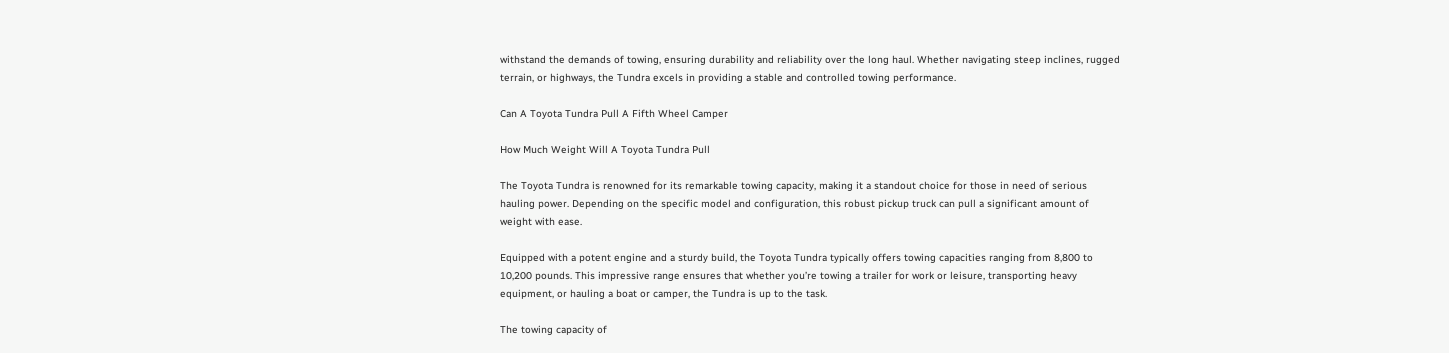withstand the demands of towing, ensuring durability and reliability over the long haul. Whether navigating steep inclines, rugged terrain, or highways, the Tundra excels in providing a stable and controlled towing performance.

Can A Toyota Tundra Pull A Fifth Wheel Camper

How Much Weight Will A Toyota Tundra Pull

The Toyota Tundra is renowned for its remarkable towing capacity, making it a standout choice for those in need of serious hauling power. Depending on the specific model and configuration, this robust pickup truck can pull a significant amount of weight with ease.

Equipped with a potent engine and a sturdy build, the Toyota Tundra typically offers towing capacities ranging from 8,800 to 10,200 pounds. This impressive range ensures that whether you’re towing a trailer for work or leisure, transporting heavy equipment, or hauling a boat or camper, the Tundra is up to the task.

The towing capacity of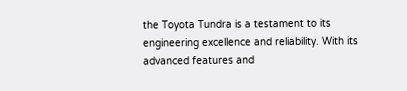the Toyota Tundra is a testament to its engineering excellence and reliability. With its advanced features and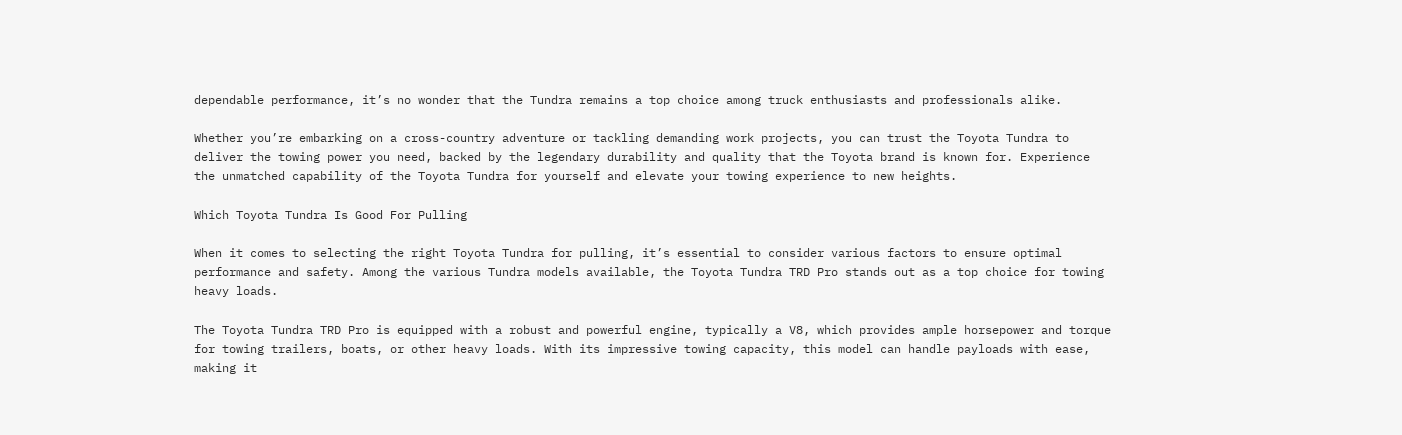dependable performance, it’s no wonder that the Tundra remains a top choice among truck enthusiasts and professionals alike.

Whether you’re embarking on a cross-country adventure or tackling demanding work projects, you can trust the Toyota Tundra to deliver the towing power you need, backed by the legendary durability and quality that the Toyota brand is known for. Experience the unmatched capability of the Toyota Tundra for yourself and elevate your towing experience to new heights.

Which Toyota Tundra Is Good For Pulling

When it comes to selecting the right Toyota Tundra for pulling, it’s essential to consider various factors to ensure optimal performance and safety. Among the various Tundra models available, the Toyota Tundra TRD Pro stands out as a top choice for towing heavy loads.

The Toyota Tundra TRD Pro is equipped with a robust and powerful engine, typically a V8, which provides ample horsepower and torque for towing trailers, boats, or other heavy loads. With its impressive towing capacity, this model can handle payloads with ease, making it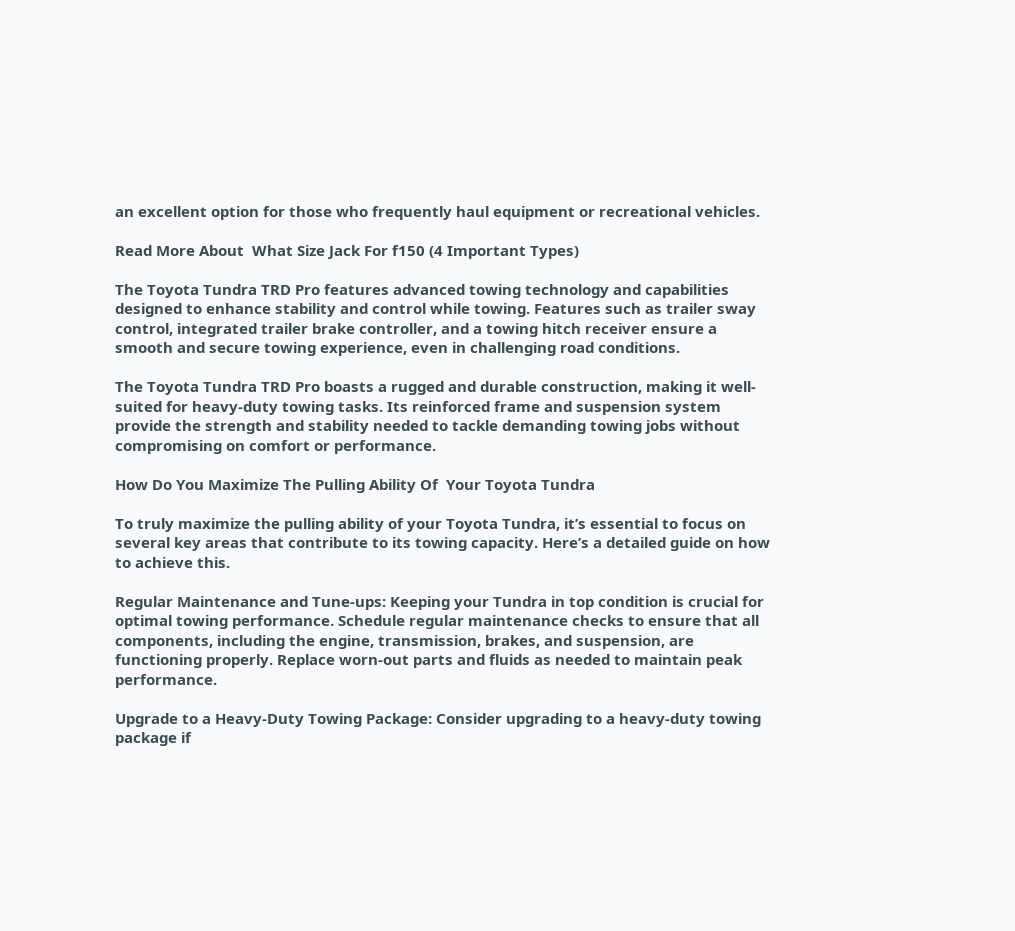an excellent option for those who frequently haul equipment or recreational vehicles.

Read More About  What Size Jack For f150 (4 Important Types)

The Toyota Tundra TRD Pro features advanced towing technology and capabilities designed to enhance stability and control while towing. Features such as trailer sway control, integrated trailer brake controller, and a towing hitch receiver ensure a smooth and secure towing experience, even in challenging road conditions.

The Toyota Tundra TRD Pro boasts a rugged and durable construction, making it well-suited for heavy-duty towing tasks. Its reinforced frame and suspension system provide the strength and stability needed to tackle demanding towing jobs without compromising on comfort or performance.

How Do You Maximize The Pulling Ability Of  Your Toyota Tundra

To truly maximize the pulling ability of your Toyota Tundra, it’s essential to focus on several key areas that contribute to its towing capacity. Here’s a detailed guide on how to achieve this.

Regular Maintenance and Tune-ups: Keeping your Tundra in top condition is crucial for optimal towing performance. Schedule regular maintenance checks to ensure that all components, including the engine, transmission, brakes, and suspension, are functioning properly. Replace worn-out parts and fluids as needed to maintain peak performance.

Upgrade to a Heavy-Duty Towing Package: Consider upgrading to a heavy-duty towing package if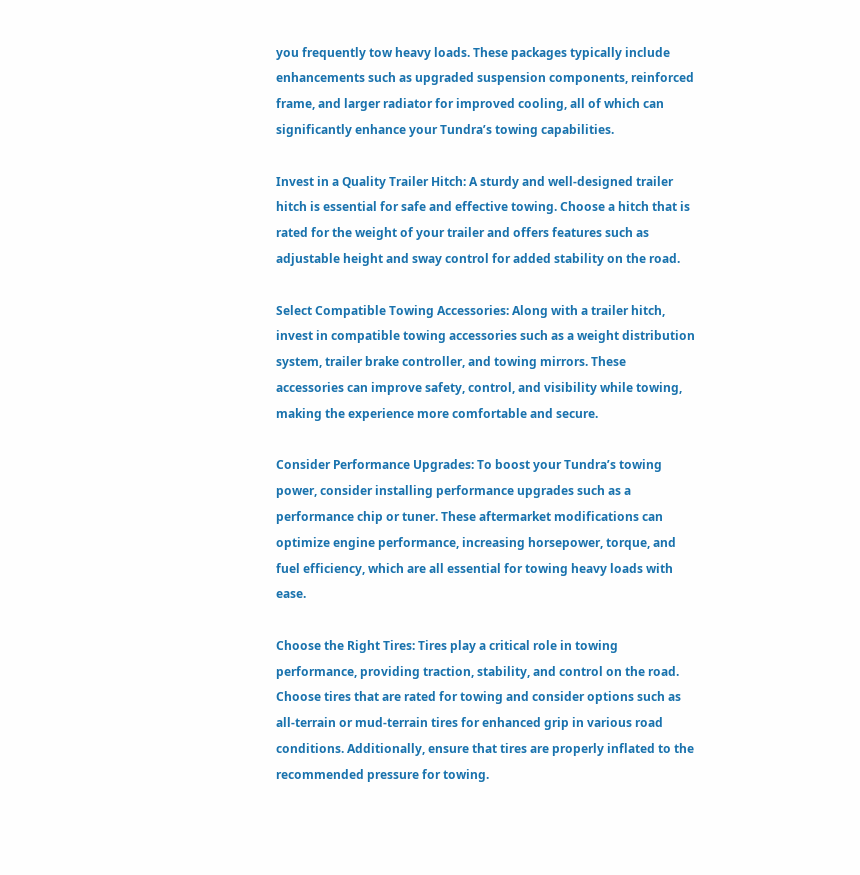you frequently tow heavy loads. These packages typically include enhancements such as upgraded suspension components, reinforced frame, and larger radiator for improved cooling, all of which can significantly enhance your Tundra’s towing capabilities.

Invest in a Quality Trailer Hitch: A sturdy and well-designed trailer hitch is essential for safe and effective towing. Choose a hitch that is rated for the weight of your trailer and offers features such as adjustable height and sway control for added stability on the road.

Select Compatible Towing Accessories: Along with a trailer hitch, invest in compatible towing accessories such as a weight distribution system, trailer brake controller, and towing mirrors. These accessories can improve safety, control, and visibility while towing, making the experience more comfortable and secure.

Consider Performance Upgrades: To boost your Tundra’s towing power, consider installing performance upgrades such as a performance chip or tuner. These aftermarket modifications can optimize engine performance, increasing horsepower, torque, and fuel efficiency, which are all essential for towing heavy loads with ease.

Choose the Right Tires: Tires play a critical role in towing performance, providing traction, stability, and control on the road. Choose tires that are rated for towing and consider options such as all-terrain or mud-terrain tires for enhanced grip in various road conditions. Additionally, ensure that tires are properly inflated to the recommended pressure for towing.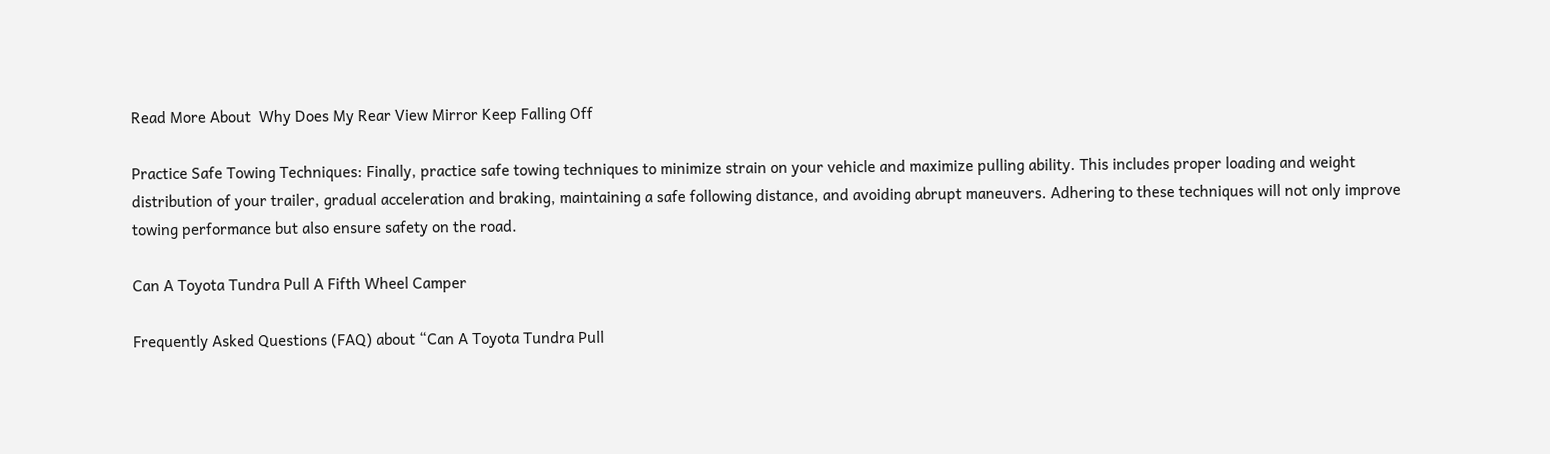Read More About  Why Does My Rear View Mirror Keep Falling Off

Practice Safe Towing Techniques: Finally, practice safe towing techniques to minimize strain on your vehicle and maximize pulling ability. This includes proper loading and weight distribution of your trailer, gradual acceleration and braking, maintaining a safe following distance, and avoiding abrupt maneuvers. Adhering to these techniques will not only improve towing performance but also ensure safety on the road.

Can A Toyota Tundra Pull A Fifth Wheel Camper

Frequently Asked Questions (FAQ) about “Can A Toyota Tundra Pull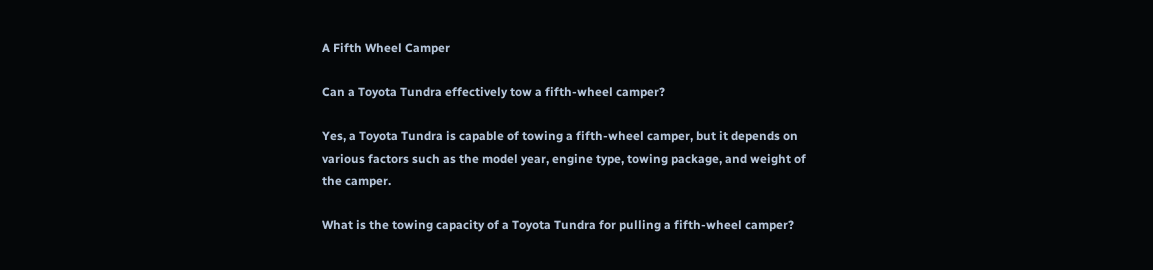A Fifth Wheel Camper

Can a Toyota Tundra effectively tow a fifth-wheel camper?

Yes, a Toyota Tundra is capable of towing a fifth-wheel camper, but it depends on various factors such as the model year, engine type, towing package, and weight of the camper.

What is the towing capacity of a Toyota Tundra for pulling a fifth-wheel camper?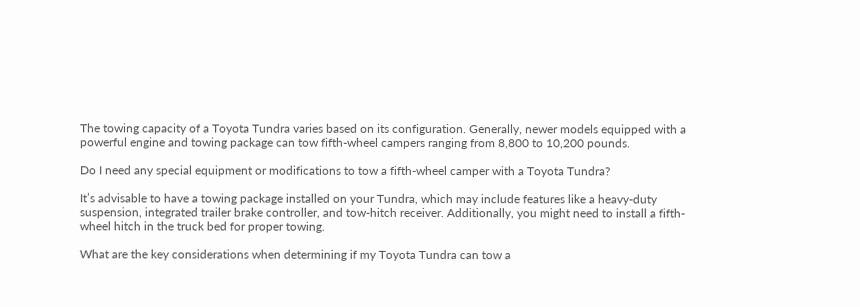The towing capacity of a Toyota Tundra varies based on its configuration. Generally, newer models equipped with a powerful engine and towing package can tow fifth-wheel campers ranging from 8,800 to 10,200 pounds.

Do I need any special equipment or modifications to tow a fifth-wheel camper with a Toyota Tundra?

It’s advisable to have a towing package installed on your Tundra, which may include features like a heavy-duty suspension, integrated trailer brake controller, and tow-hitch receiver. Additionally, you might need to install a fifth-wheel hitch in the truck bed for proper towing.

What are the key considerations when determining if my Toyota Tundra can tow a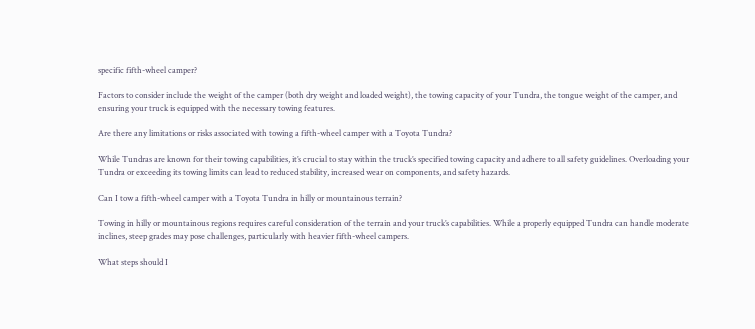specific fifth-wheel camper?

Factors to consider include the weight of the camper (both dry weight and loaded weight), the towing capacity of your Tundra, the tongue weight of the camper, and ensuring your truck is equipped with the necessary towing features.

Are there any limitations or risks associated with towing a fifth-wheel camper with a Toyota Tundra?

While Tundras are known for their towing capabilities, it’s crucial to stay within the truck’s specified towing capacity and adhere to all safety guidelines. Overloading your Tundra or exceeding its towing limits can lead to reduced stability, increased wear on components, and safety hazards.

Can I tow a fifth-wheel camper with a Toyota Tundra in hilly or mountainous terrain?

Towing in hilly or mountainous regions requires careful consideration of the terrain and your truck’s capabilities. While a properly equipped Tundra can handle moderate inclines, steep grades may pose challenges, particularly with heavier fifth-wheel campers.

What steps should I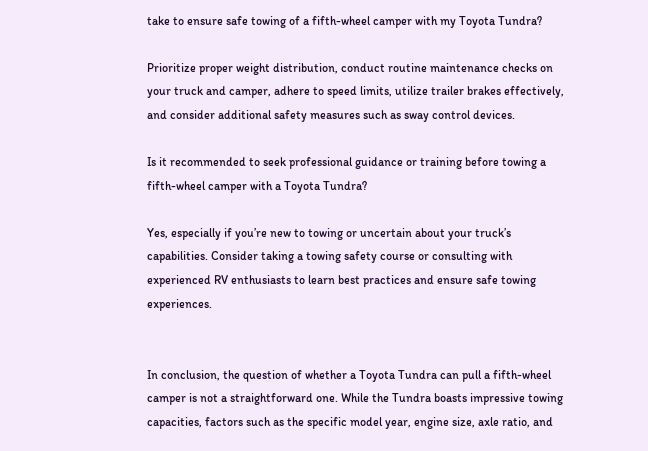take to ensure safe towing of a fifth-wheel camper with my Toyota Tundra?

Prioritize proper weight distribution, conduct routine maintenance checks on your truck and camper, adhere to speed limits, utilize trailer brakes effectively, and consider additional safety measures such as sway control devices.

Is it recommended to seek professional guidance or training before towing a fifth-wheel camper with a Toyota Tundra?

Yes, especially if you’re new to towing or uncertain about your truck’s capabilities. Consider taking a towing safety course or consulting with experienced RV enthusiasts to learn best practices and ensure safe towing experiences.


In conclusion, the question of whether a Toyota Tundra can pull a fifth-wheel camper is not a straightforward one. While the Tundra boasts impressive towing capacities, factors such as the specific model year, engine size, axle ratio, and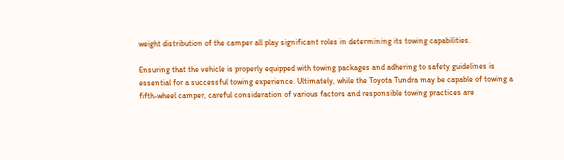weight distribution of the camper all play significant roles in determining its towing capabilities.

Ensuring that the vehicle is properly equipped with towing packages and adhering to safety guidelines is essential for a successful towing experience. Ultimately, while the Toyota Tundra may be capable of towing a fifth-wheel camper, careful consideration of various factors and responsible towing practices are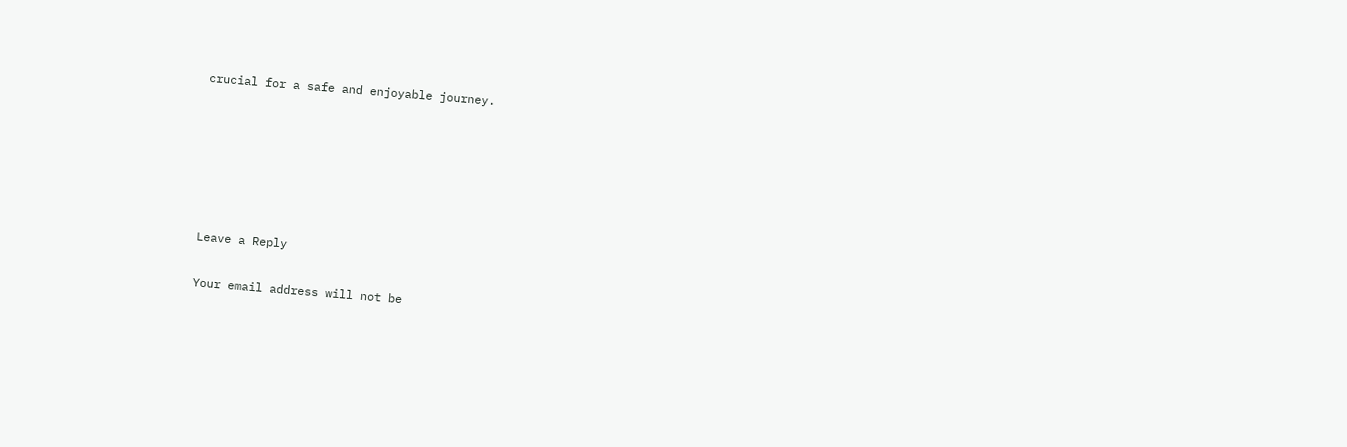crucial for a safe and enjoyable journey.






Leave a Reply

Your email address will not be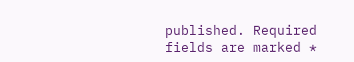published. Required fields are marked *